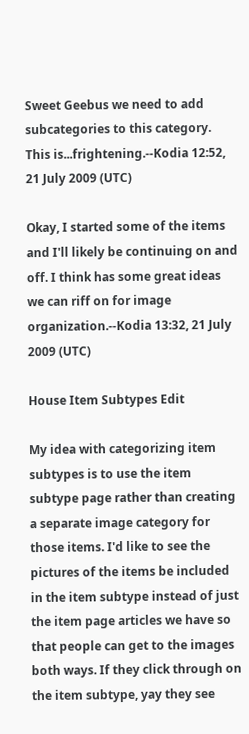Sweet Geebus we need to add subcategories to this category. This is...frightening.--Kodia 12:52, 21 July 2009 (UTC)

Okay, I started some of the items and I'll likely be continuing on and off. I think has some great ideas we can riff on for image organization.--Kodia 13:32, 21 July 2009 (UTC)

House Item Subtypes Edit

My idea with categorizing item subtypes is to use the item subtype page rather than creating a separate image category for those items. I'd like to see the pictures of the items be included in the item subtype instead of just the item page articles we have so that people can get to the images both ways. If they click through on the item subtype, yay they see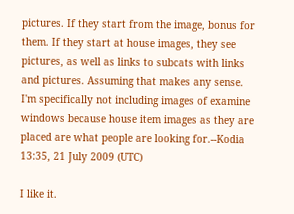pictures. If they start from the image, bonus for them. If they start at house images, they see pictures, as well as links to subcats with links and pictures. Assuming that makes any sense. I'm specifically not including images of examine windows because house item images as they are placed are what people are looking for.--Kodia 13:35, 21 July 2009 (UTC)

I like it.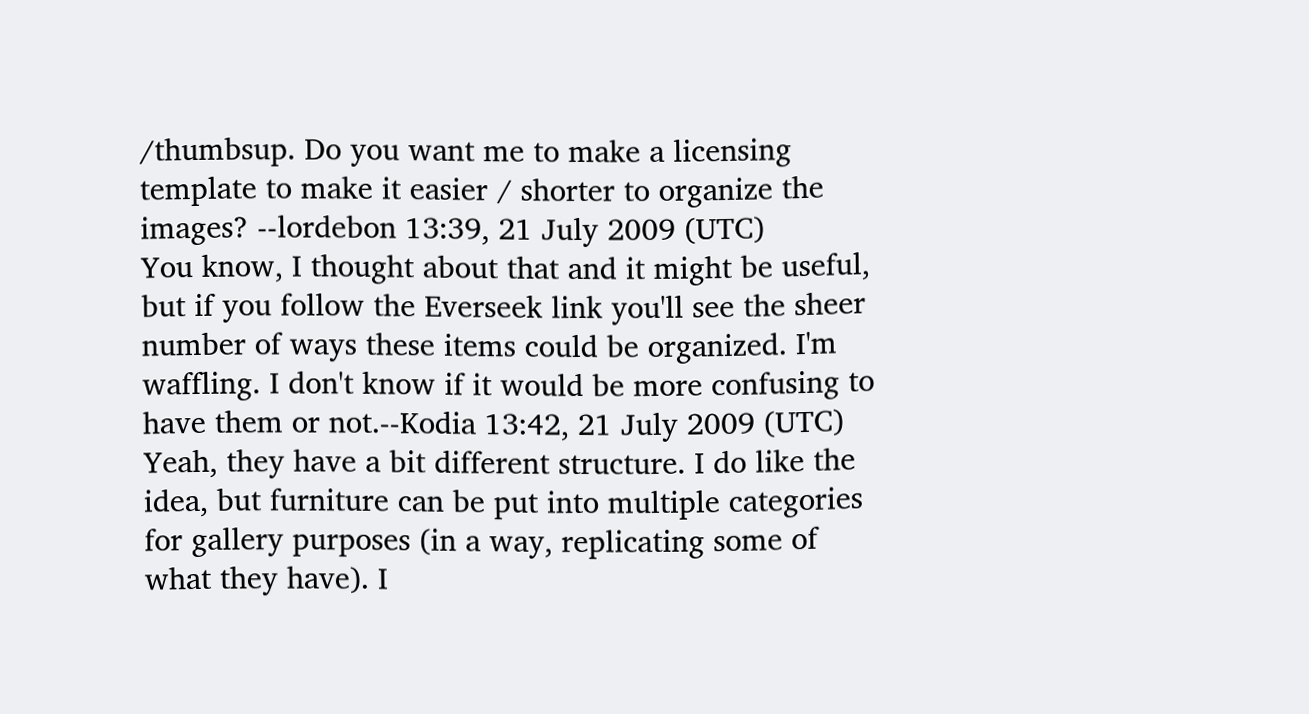/thumbsup. Do you want me to make a licensing template to make it easier / shorter to organize the images? --lordebon 13:39, 21 July 2009 (UTC)
You know, I thought about that and it might be useful, but if you follow the Everseek link you'll see the sheer number of ways these items could be organized. I'm waffling. I don't know if it would be more confusing to have them or not.--Kodia 13:42, 21 July 2009 (UTC)
Yeah, they have a bit different structure. I do like the idea, but furniture can be put into multiple categories for gallery purposes (in a way, replicating some of what they have). I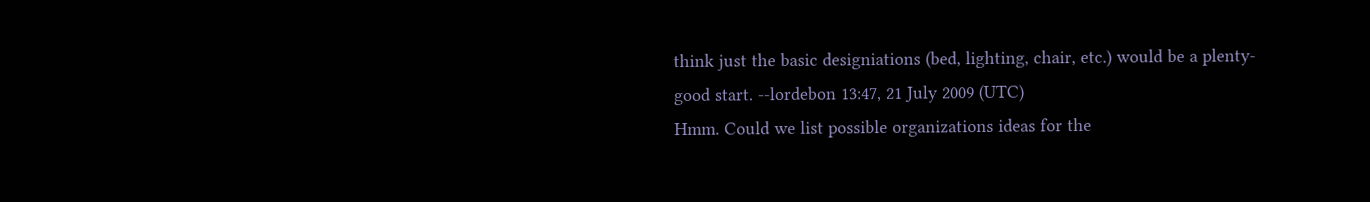think just the basic designiations (bed, lighting, chair, etc.) would be a plenty-good start. --lordebon 13:47, 21 July 2009 (UTC)
Hmm. Could we list possible organizations ideas for the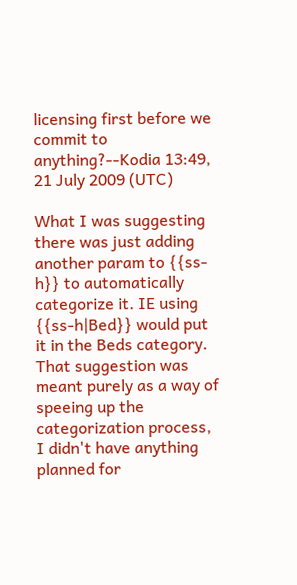licensing first before we commit to anything?--Kodia 13:49, 21 July 2009 (UTC)

What I was suggesting there was just adding another param to {{ss-h}} to automatically categorize it. IE using {{ss-h|Bed}} would put it in the Beds category. That suggestion was meant purely as a way of speeing up the categorization process, I didn't have anything planned for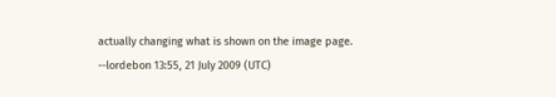actually changing what is shown on the image page. --lordebon 13:55, 21 July 2009 (UTC)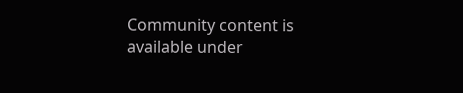Community content is available under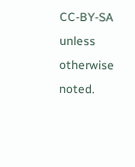CC-BY-SA unless otherwise noted.